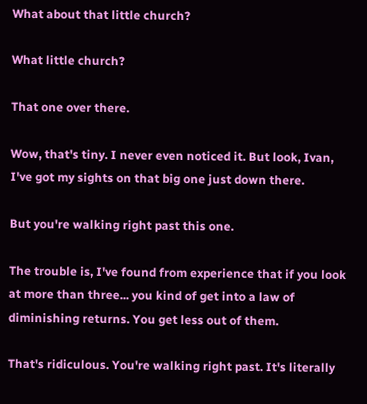What about that little church?

What little church?

That one over there.

Wow, that's tiny. I never even noticed it. But look, Ivan, I've got my sights on that big one just down there.

But you're walking right past this one.

The trouble is, I've found from experience that if you look at more than three... you kind of get into a law of diminishing returns. You get less out of them.

That's ridiculous. You're walking right past. It's literally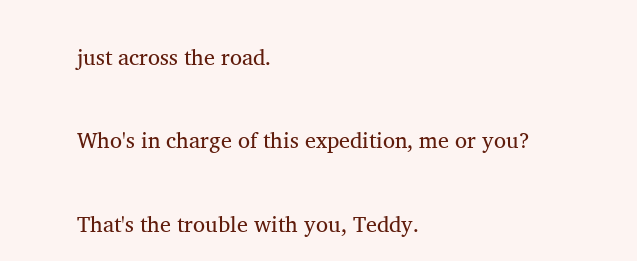just across the road.

Who's in charge of this expedition, me or you?

That's the trouble with you, Teddy.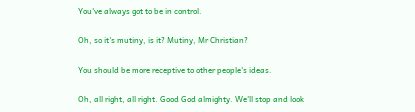You've always got to be in control.

Oh, so it's mutiny, is it? Mutiny, Mr Christian?

You should be more receptive to other people's ideas.

Oh, all right, all right. Good God almighty. We'll stop and look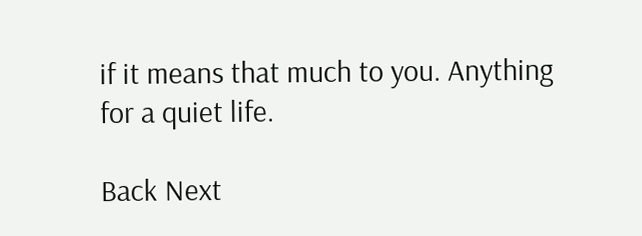if it means that much to you. Anything for a quiet life.

Back Next